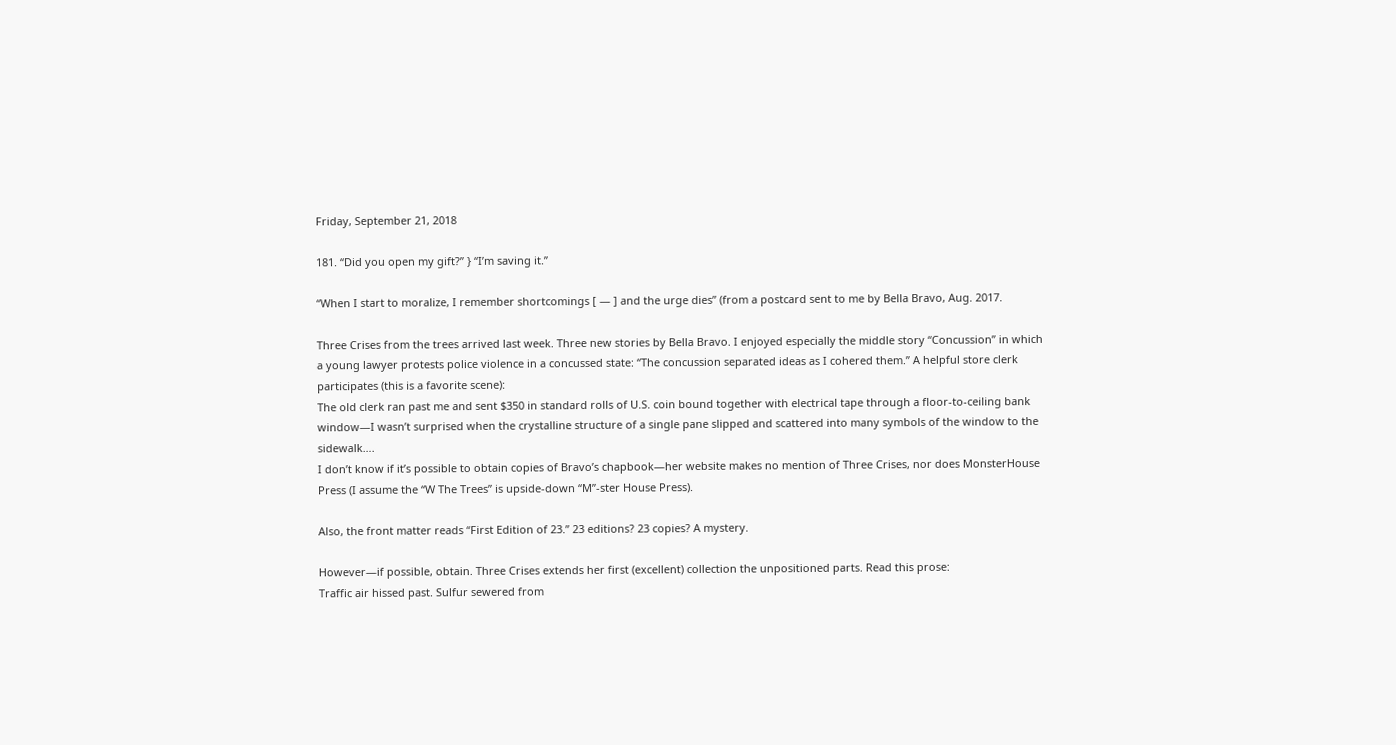Friday, September 21, 2018

181. “Did you open my gift?” } “I’m saving it.”

“When I start to moralize, I remember shortcomings [ — ] and the urge dies” (from a postcard sent to me by Bella Bravo, Aug. 2017.

Three Crises from the trees arrived last week. Three new stories by Bella Bravo. I enjoyed especially the middle story “Concussion” in which a young lawyer protests police violence in a concussed state: “The concussion separated ideas as I cohered them.” A helpful store clerk participates (this is a favorite scene):
The old clerk ran past me and sent $350 in standard rolls of U.S. coin bound together with electrical tape through a floor-to-ceiling bank window—I wasn’t surprised when the crystalline structure of a single pane slipped and scattered into many symbols of the window to the sidewalk….
I don’t know if it’s possible to obtain copies of Bravo’s chapbook—her website makes no mention of Three Crises, nor does MonsterHouse Press (I assume the “W The Trees” is upside-down “M”-ster House Press).

Also, the front matter reads “First Edition of 23.” 23 editions? 23 copies? A mystery.

However—if possible, obtain. Three Crises extends her first (excellent) collection the unpositioned parts. Read this prose:
Traffic air hissed past. Sulfur sewered from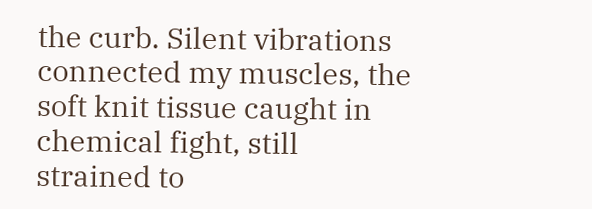the curb. Silent vibrations connected my muscles, the soft knit tissue caught in chemical fight, still strained to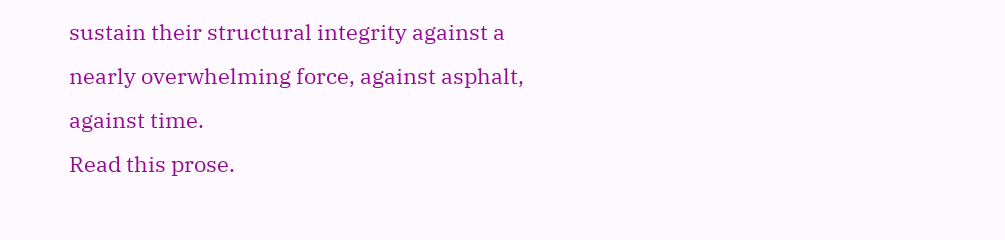sustain their structural integrity against a nearly overwhelming force, against asphalt, against time.
Read this prose.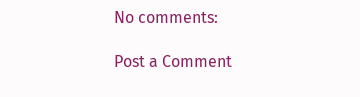No comments:

Post a Comment